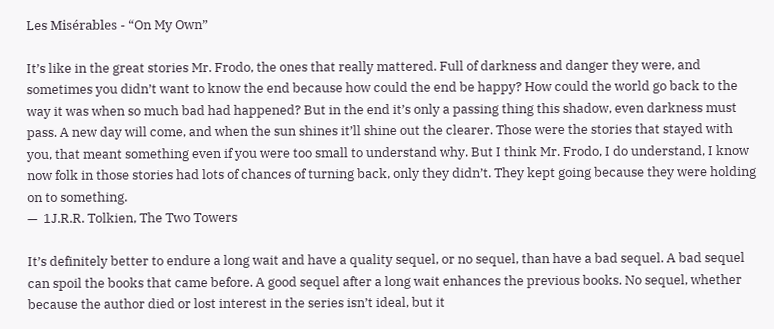Les Misérables - “On My Own”

It’s like in the great stories Mr. Frodo, the ones that really mattered. Full of darkness and danger they were, and sometimes you didn’t want to know the end because how could the end be happy? How could the world go back to the way it was when so much bad had happened? But in the end it’s only a passing thing this shadow, even darkness must pass. A new day will come, and when the sun shines it’ll shine out the clearer. Those were the stories that stayed with you, that meant something even if you were too small to understand why. But I think Mr. Frodo, I do understand, I know now folk in those stories had lots of chances of turning back, only they didn’t. They kept going because they were holding on to something.
—  1J.R.R. Tolkien, The Two Towers

It’s definitely better to endure a long wait and have a quality sequel, or no sequel, than have a bad sequel. A bad sequel can spoil the books that came before. A good sequel after a long wait enhances the previous books. No sequel, whether because the author died or lost interest in the series isn’t ideal, but it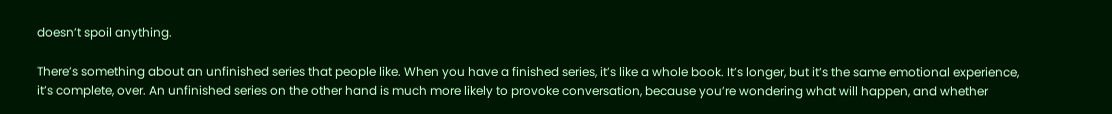doesn’t spoil anything.

There’s something about an unfinished series that people like. When you have a finished series, it’s like a whole book. It’s longer, but it’s the same emotional experience, it’s complete, over. An unfinished series on the other hand is much more likely to provoke conversation, because you’re wondering what will happen, and whether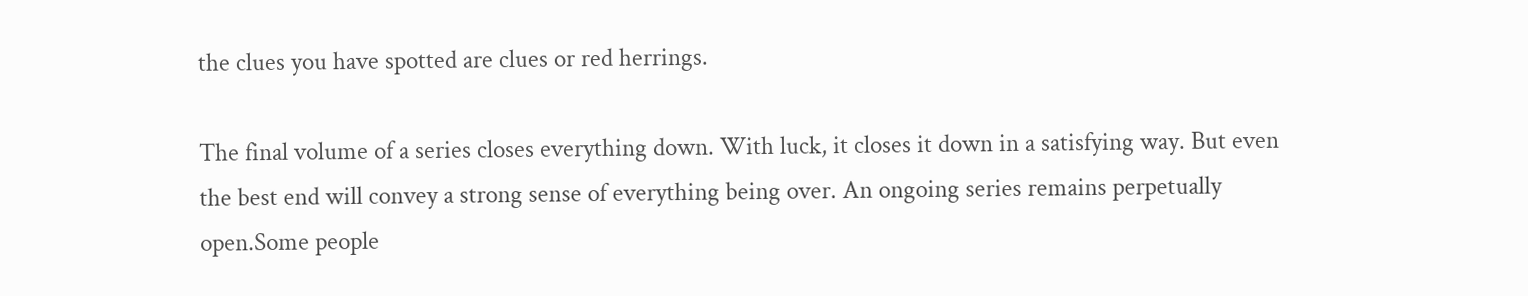the clues you have spotted are clues or red herrings.

The final volume of a series closes everything down. With luck, it closes it down in a satisfying way. But even the best end will convey a strong sense of everything being over. An ongoing series remains perpetually open.Some people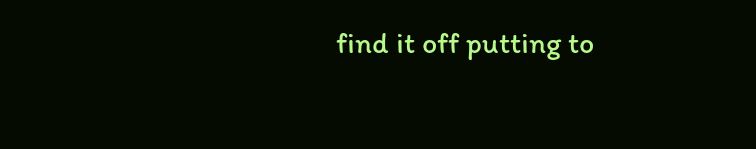find it off putting to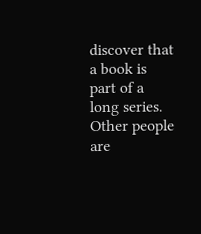discover that a book is part of a long series. Other people are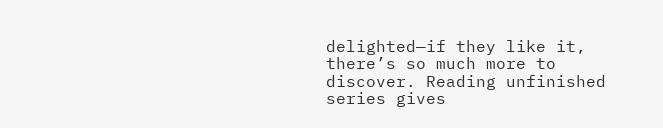delighted—if they like it, there’s so much more to discover. Reading unfinished series gives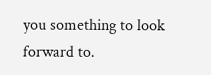you something to look forward to.